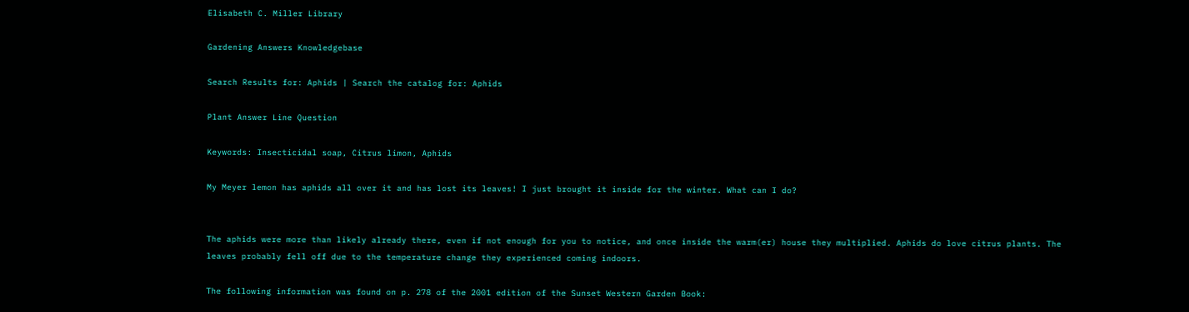Elisabeth C. Miller Library

Gardening Answers Knowledgebase

Search Results for: Aphids | Search the catalog for: Aphids

Plant Answer Line Question

Keywords: Insecticidal soap, Citrus limon, Aphids

My Meyer lemon has aphids all over it and has lost its leaves! I just brought it inside for the winter. What can I do?


The aphids were more than likely already there, even if not enough for you to notice, and once inside the warm(er) house they multiplied. Aphids do love citrus plants. The leaves probably fell off due to the temperature change they experienced coming indoors.

The following information was found on p. 278 of the 2001 edition of the Sunset Western Garden Book: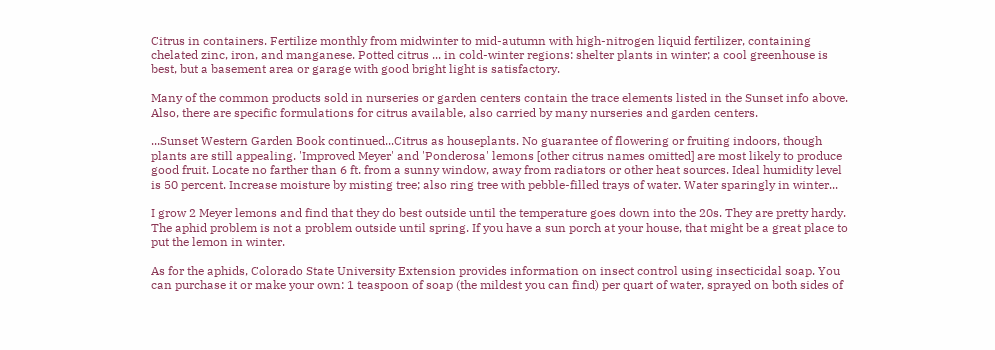Citrus in containers. Fertilize monthly from midwinter to mid-autumn with high-nitrogen liquid fertilizer, containing chelated zinc, iron, and manganese. Potted citrus ... in cold-winter regions: shelter plants in winter; a cool greenhouse is best, but a basement area or garage with good bright light is satisfactory.

Many of the common products sold in nurseries or garden centers contain the trace elements listed in the Sunset info above. Also, there are specific formulations for citrus available, also carried by many nurseries and garden centers.

...Sunset Western Garden Book continued...Citrus as houseplants. No guarantee of flowering or fruiting indoors, though plants are still appealing. 'Improved Meyer' and 'Ponderosa' lemons [other citrus names omitted] are most likely to produce good fruit. Locate no farther than 6 ft. from a sunny window, away from radiators or other heat sources. Ideal humidity level is 50 percent. Increase moisture by misting tree; also ring tree with pebble-filled trays of water. Water sparingly in winter...

I grow 2 Meyer lemons and find that they do best outside until the temperature goes down into the 20s. They are pretty hardy. The aphid problem is not a problem outside until spring. If you have a sun porch at your house, that might be a great place to put the lemon in winter.

As for the aphids, Colorado State University Extension provides information on insect control using insecticidal soap. You can purchase it or make your own: 1 teaspoon of soap (the mildest you can find) per quart of water, sprayed on both sides of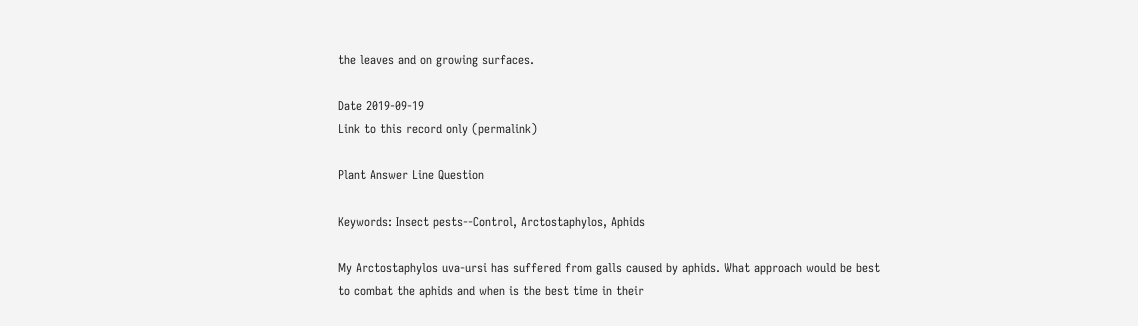the leaves and on growing surfaces.

Date 2019-09-19
Link to this record only (permalink)

Plant Answer Line Question

Keywords: Insect pests--Control, Arctostaphylos, Aphids

My Arctostaphylos uva-ursi has suffered from galls caused by aphids. What approach would be best to combat the aphids and when is the best time in their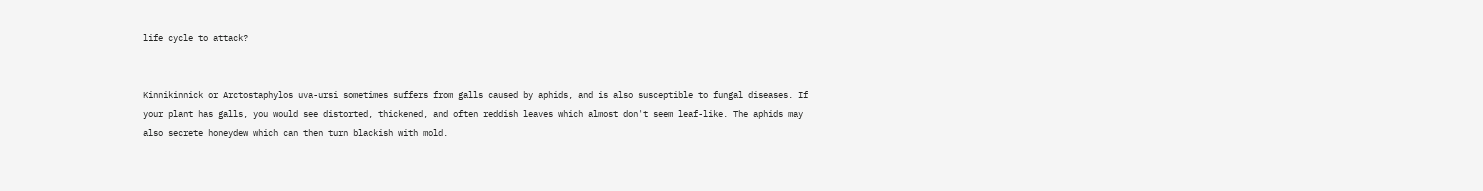life cycle to attack?


Kinnikinnick or Arctostaphylos uva-ursi sometimes suffers from galls caused by aphids, and is also susceptible to fungal diseases. If your plant has galls, you would see distorted, thickened, and often reddish leaves which almost don't seem leaf-like. The aphids may also secrete honeydew which can then turn blackish with mold.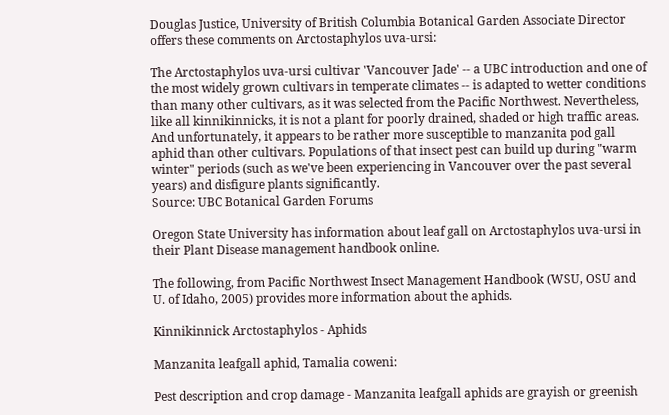Douglas Justice, University of British Columbia Botanical Garden Associate Director offers these comments on Arctostaphylos uva-ursi:

The Arctostaphylos uva-ursi cultivar 'Vancouver Jade' -- a UBC introduction and one of the most widely grown cultivars in temperate climates -- is adapted to wetter conditions than many other cultivars, as it was selected from the Pacific Northwest. Nevertheless, like all kinnikinnicks, it is not a plant for poorly drained, shaded or high traffic areas. And unfortunately, it appears to be rather more susceptible to manzanita pod gall aphid than other cultivars. Populations of that insect pest can build up during "warm winter" periods (such as we've been experiencing in Vancouver over the past several years) and disfigure plants significantly.
Source: UBC Botanical Garden Forums

Oregon State University has information about leaf gall on Arctostaphylos uva-ursi in their Plant Disease management handbook online.

The following, from Pacific Northwest Insect Management Handbook (WSU, OSU and U. of Idaho, 2005) provides more information about the aphids.

Kinnikinnick Arctostaphylos - Aphids

Manzanita leafgall aphid, Tamalia coweni:

Pest description and crop damage - Manzanita leafgall aphids are grayish or greenish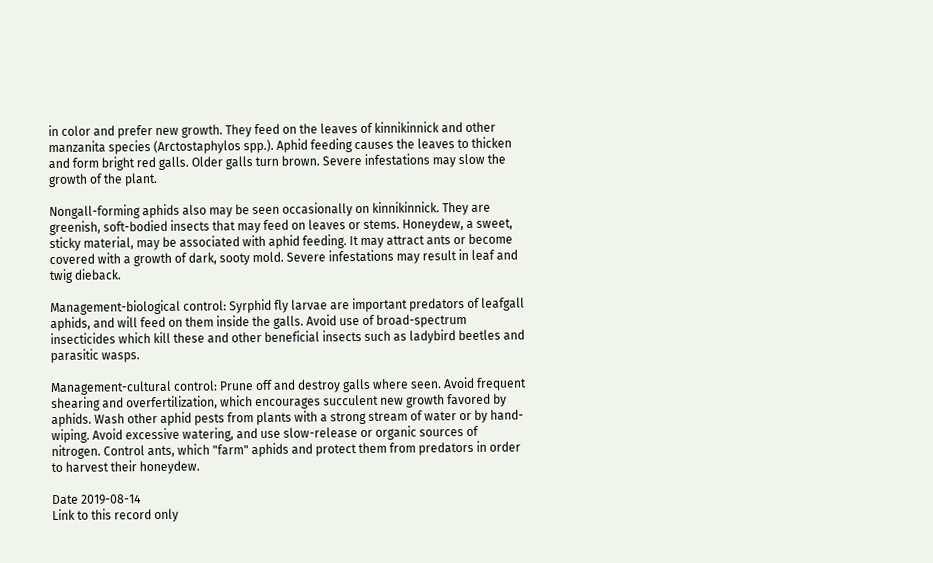in color and prefer new growth. They feed on the leaves of kinnikinnick and other manzanita species (Arctostaphylos spp.). Aphid feeding causes the leaves to thicken and form bright red galls. Older galls turn brown. Severe infestations may slow the growth of the plant.

Nongall-forming aphids also may be seen occasionally on kinnikinnick. They are greenish, soft-bodied insects that may feed on leaves or stems. Honeydew, a sweet, sticky material, may be associated with aphid feeding. It may attract ants or become covered with a growth of dark, sooty mold. Severe infestations may result in leaf and twig dieback.

Management-biological control: Syrphid fly larvae are important predators of leafgall aphids, and will feed on them inside the galls. Avoid use of broad-spectrum insecticides which kill these and other beneficial insects such as ladybird beetles and parasitic wasps.

Management-cultural control: Prune off and destroy galls where seen. Avoid frequent shearing and overfertilization, which encourages succulent new growth favored by aphids. Wash other aphid pests from plants with a strong stream of water or by hand-wiping. Avoid excessive watering, and use slow-release or organic sources of nitrogen. Control ants, which "farm" aphids and protect them from predators in order to harvest their honeydew.

Date 2019-08-14
Link to this record only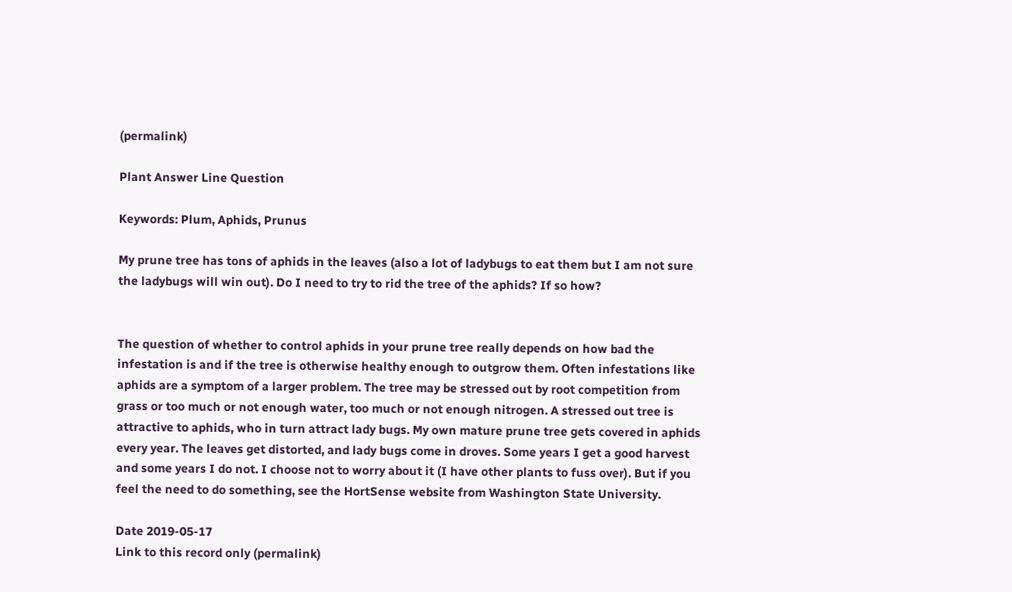(permalink)

Plant Answer Line Question

Keywords: Plum, Aphids, Prunus

My prune tree has tons of aphids in the leaves (also a lot of ladybugs to eat them but I am not sure the ladybugs will win out). Do I need to try to rid the tree of the aphids? If so how?


The question of whether to control aphids in your prune tree really depends on how bad the infestation is and if the tree is otherwise healthy enough to outgrow them. Often infestations like aphids are a symptom of a larger problem. The tree may be stressed out by root competition from grass or too much or not enough water, too much or not enough nitrogen. A stressed out tree is attractive to aphids, who in turn attract lady bugs. My own mature prune tree gets covered in aphids every year. The leaves get distorted, and lady bugs come in droves. Some years I get a good harvest and some years I do not. I choose not to worry about it (I have other plants to fuss over). But if you feel the need to do something, see the HortSense website from Washington State University.

Date 2019-05-17
Link to this record only (permalink)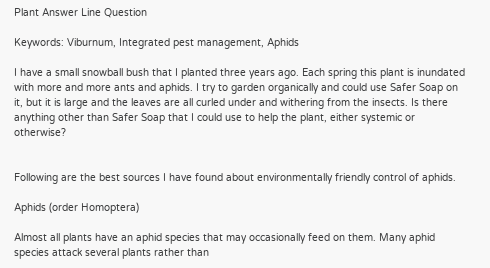Plant Answer Line Question

Keywords: Viburnum, Integrated pest management, Aphids

I have a small snowball bush that I planted three years ago. Each spring this plant is inundated with more and more ants and aphids. I try to garden organically and could use Safer Soap on it, but it is large and the leaves are all curled under and withering from the insects. Is there anything other than Safer Soap that I could use to help the plant, either systemic or otherwise?


Following are the best sources I have found about environmentally friendly control of aphids.

Aphids (order Homoptera)

Almost all plants have an aphid species that may occasionally feed on them. Many aphid species attack several plants rather than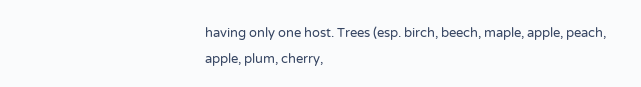having only one host. Trees (esp. birch, beech, maple, apple, peach, apple, plum, cherry,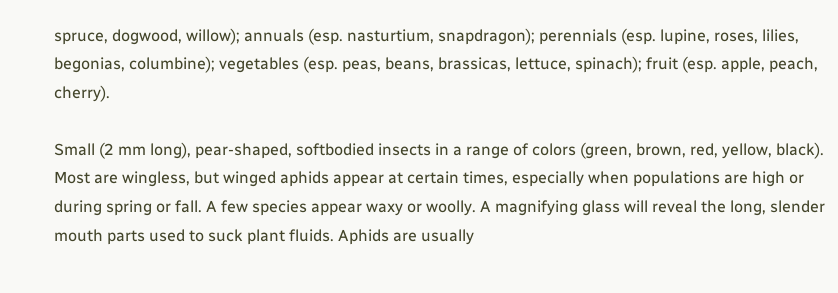spruce, dogwood, willow); annuals (esp. nasturtium, snapdragon); perennials (esp. lupine, roses, lilies, begonias, columbine); vegetables (esp. peas, beans, brassicas, lettuce, spinach); fruit (esp. apple, peach, cherry).

Small (2 mm long), pear-shaped, softbodied insects in a range of colors (green, brown, red, yellow, black). Most are wingless, but winged aphids appear at certain times, especially when populations are high or during spring or fall. A few species appear waxy or woolly. A magnifying glass will reveal the long, slender mouth parts used to suck plant fluids. Aphids are usually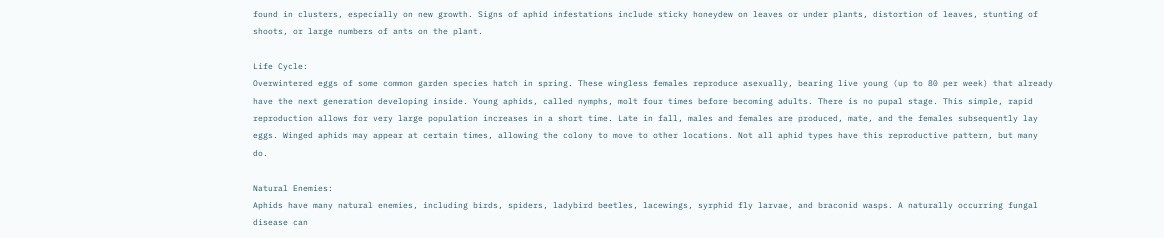found in clusters, especially on new growth. Signs of aphid infestations include sticky honeydew on leaves or under plants, distortion of leaves, stunting of shoots, or large numbers of ants on the plant.

Life Cycle:
Overwintered eggs of some common garden species hatch in spring. These wingless females reproduce asexually, bearing live young (up to 80 per week) that already have the next generation developing inside. Young aphids, called nymphs, molt four times before becoming adults. There is no pupal stage. This simple, rapid reproduction allows for very large population increases in a short time. Late in fall, males and females are produced, mate, and the females subsequently lay eggs. Winged aphids may appear at certain times, allowing the colony to move to other locations. Not all aphid types have this reproductive pattern, but many do.

Natural Enemies:
Aphids have many natural enemies, including birds, spiders, ladybird beetles, lacewings, syrphid fly larvae, and braconid wasps. A naturally occurring fungal disease can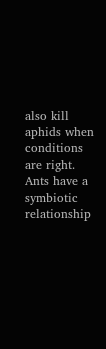also kill aphids when conditions are right. Ants have a symbiotic relationship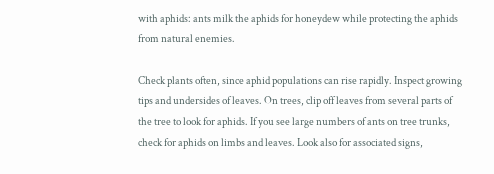with aphids: ants milk the aphids for honeydew while protecting the aphids from natural enemies.

Check plants often, since aphid populations can rise rapidly. Inspect growing tips and undersides of leaves. On trees, clip off leaves from several parts of the tree to look for aphids. If you see large numbers of ants on tree trunks, check for aphids on limbs and leaves. Look also for associated signs,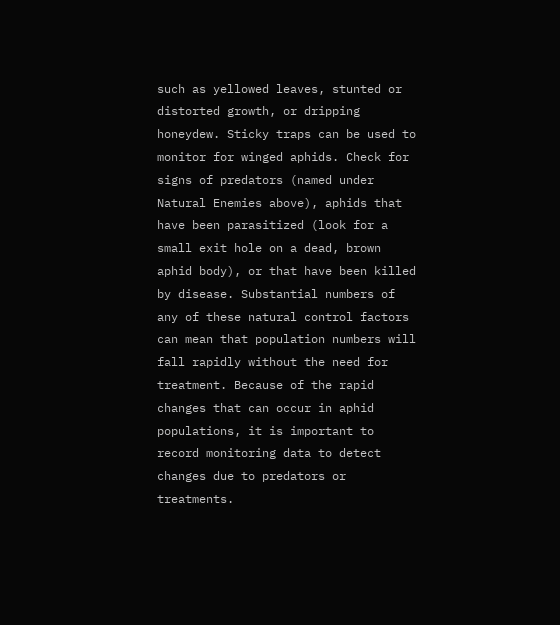such as yellowed leaves, stunted or distorted growth, or dripping honeydew. Sticky traps can be used to monitor for winged aphids. Check for signs of predators (named under Natural Enemies above), aphids that have been parasitized (look for a small exit hole on a dead, brown aphid body), or that have been killed by disease. Substantial numbers of any of these natural control factors can mean that population numbers will fall rapidly without the need for treatment. Because of the rapid changes that can occur in aphid populations, it is important to record monitoring data to detect changes due to predators or treatments.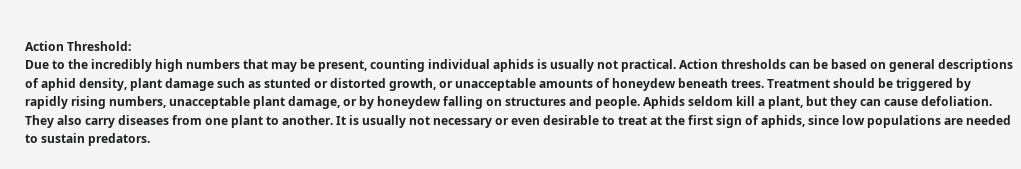Action Threshold:
Due to the incredibly high numbers that may be present, counting individual aphids is usually not practical. Action thresholds can be based on general descriptions of aphid density, plant damage such as stunted or distorted growth, or unacceptable amounts of honeydew beneath trees. Treatment should be triggered by rapidly rising numbers, unacceptable plant damage, or by honeydew falling on structures and people. Aphids seldom kill a plant, but they can cause defoliation. They also carry diseases from one plant to another. It is usually not necessary or even desirable to treat at the first sign of aphids, since low populations are needed to sustain predators.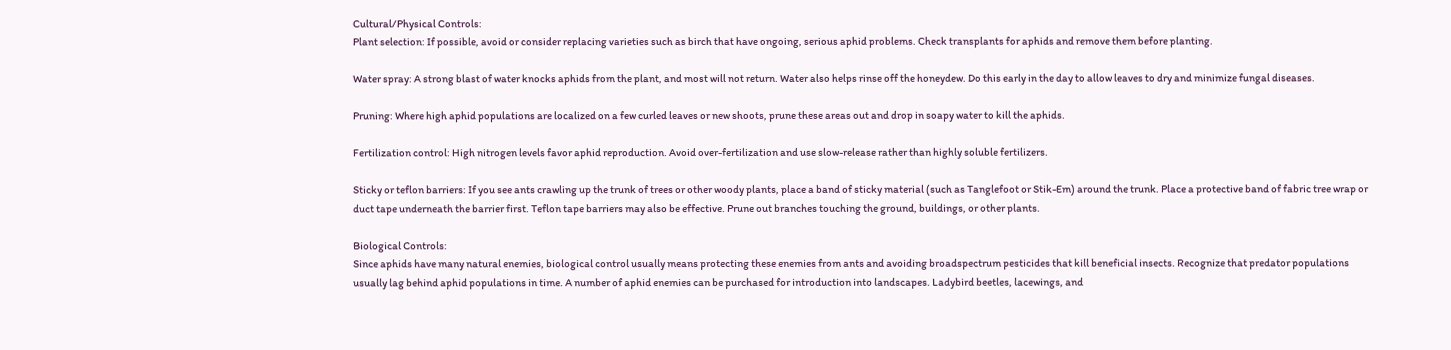Cultural/Physical Controls:
Plant selection: If possible, avoid or consider replacing varieties such as birch that have ongoing, serious aphid problems. Check transplants for aphids and remove them before planting.

Water spray: A strong blast of water knocks aphids from the plant, and most will not return. Water also helps rinse off the honeydew. Do this early in the day to allow leaves to dry and minimize fungal diseases.

Pruning: Where high aphid populations are localized on a few curled leaves or new shoots, prune these areas out and drop in soapy water to kill the aphids.

Fertilization control: High nitrogen levels favor aphid reproduction. Avoid over-fertilization and use slow-release rather than highly soluble fertilizers.

Sticky or teflon barriers: If you see ants crawling up the trunk of trees or other woody plants, place a band of sticky material (such as Tanglefoot or Stik-Em) around the trunk. Place a protective band of fabric tree wrap or duct tape underneath the barrier first. Teflon tape barriers may also be effective. Prune out branches touching the ground, buildings, or other plants.

Biological Controls:
Since aphids have many natural enemies, biological control usually means protecting these enemies from ants and avoiding broadspectrum pesticides that kill beneficial insects. Recognize that predator populations usually lag behind aphid populations in time. A number of aphid enemies can be purchased for introduction into landscapes. Ladybird beetles, lacewings, and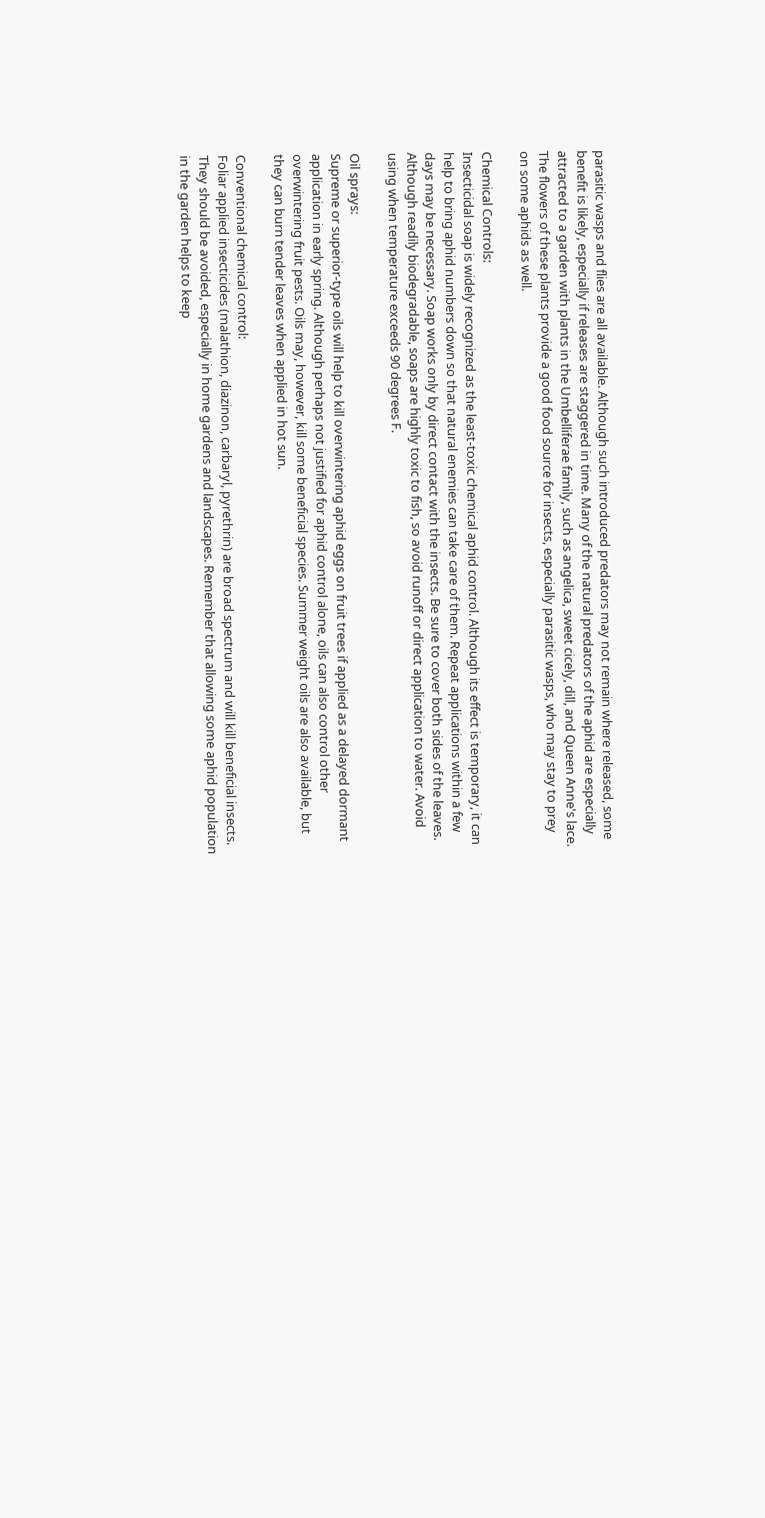parasitic wasps and flies are all available. Although such introduced predators may not remain where released, some benefit is likely, especially if releases are staggered in time. Many of the natural predators of the aphid are especially attracted to a garden with plants in the Umbelliferae family, such as angelica, sweet cicely, dill, and Queen Anne's lace. The flowers of these plants provide a good food source for insects, especially parasitic wasps, who may stay to prey on some aphids as well.

Chemical Controls:
Insecticidal soap is widely recognized as the least-toxic chemical aphid control. Although its effect is temporary, it can help to bring aphid numbers down so that natural enemies can take care of them. Repeat applications within a few days may be necessary. Soap works only by direct contact with the insects. Be sure to cover both sides of the leaves. Although readily biodegradable, soaps are highly toxic to fish, so avoid runoff or direct application to water. Avoid using when temperature exceeds 90 degrees F.

Oil sprays:
Supreme or superior-type oils will help to kill overwintering aphid eggs on fruit trees if applied as a delayed dormant application in early spring. Although perhaps not justified for aphid control alone, oils can also control other overwintering fruit pests. Oils may, however, kill some beneficial species. Summer weight oils are also available, but they can burn tender leaves when applied in hot sun.

Conventional chemical control:
Foliar applied insecticides (malathion, diazinon, carbaryl, pyrethrin) are broad spectrum and will kill beneficial insects. They should be avoided, especially in home gardens and landscapes. Remember that allowing some aphid population in the garden helps to keep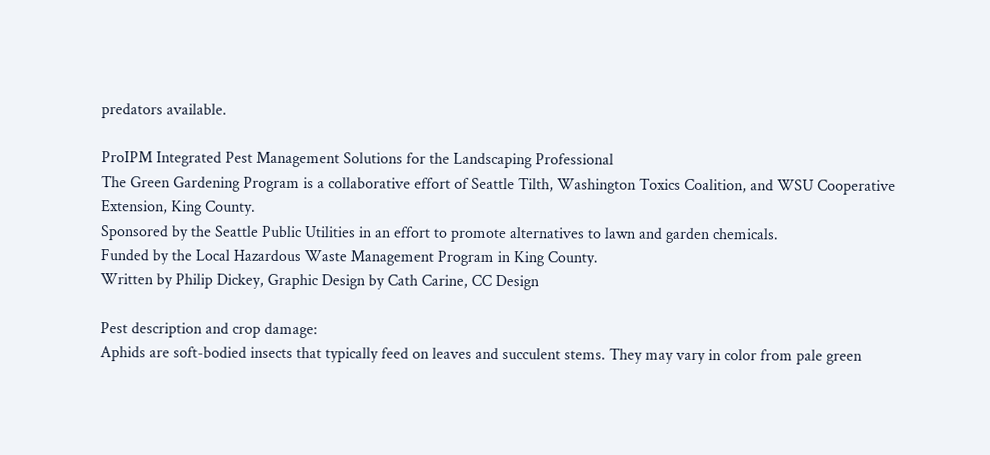predators available.

ProIPM Integrated Pest Management Solutions for the Landscaping Professional
The Green Gardening Program is a collaborative effort of Seattle Tilth, Washington Toxics Coalition, and WSU Cooperative Extension, King County.
Sponsored by the Seattle Public Utilities in an effort to promote alternatives to lawn and garden chemicals.
Funded by the Local Hazardous Waste Management Program in King County.
Written by Philip Dickey, Graphic Design by Cath Carine, CC Design

Pest description and crop damage:
Aphids are soft-bodied insects that typically feed on leaves and succulent stems. They may vary in color from pale green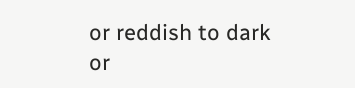or reddish to dark or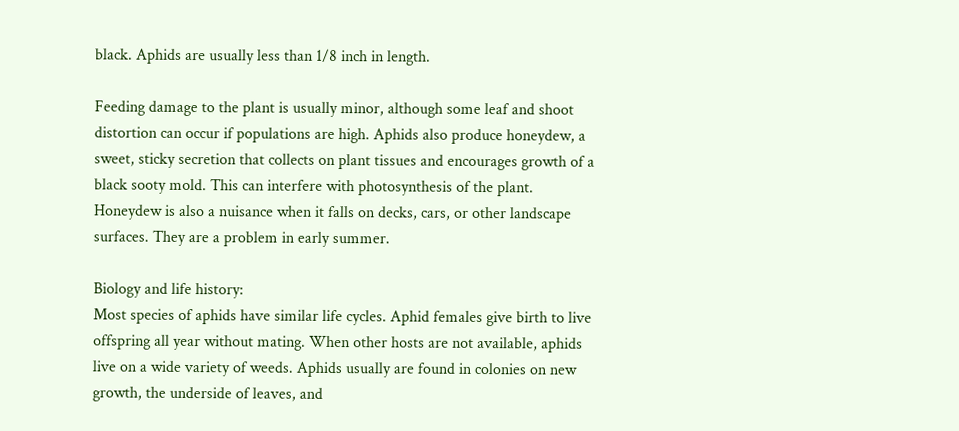black. Aphids are usually less than 1/8 inch in length.

Feeding damage to the plant is usually minor, although some leaf and shoot distortion can occur if populations are high. Aphids also produce honeydew, a sweet, sticky secretion that collects on plant tissues and encourages growth of a black sooty mold. This can interfere with photosynthesis of the plant. Honeydew is also a nuisance when it falls on decks, cars, or other landscape surfaces. They are a problem in early summer.

Biology and life history:
Most species of aphids have similar life cycles. Aphid females give birth to live offspring all year without mating. When other hosts are not available, aphids live on a wide variety of weeds. Aphids usually are found in colonies on new growth, the underside of leaves, and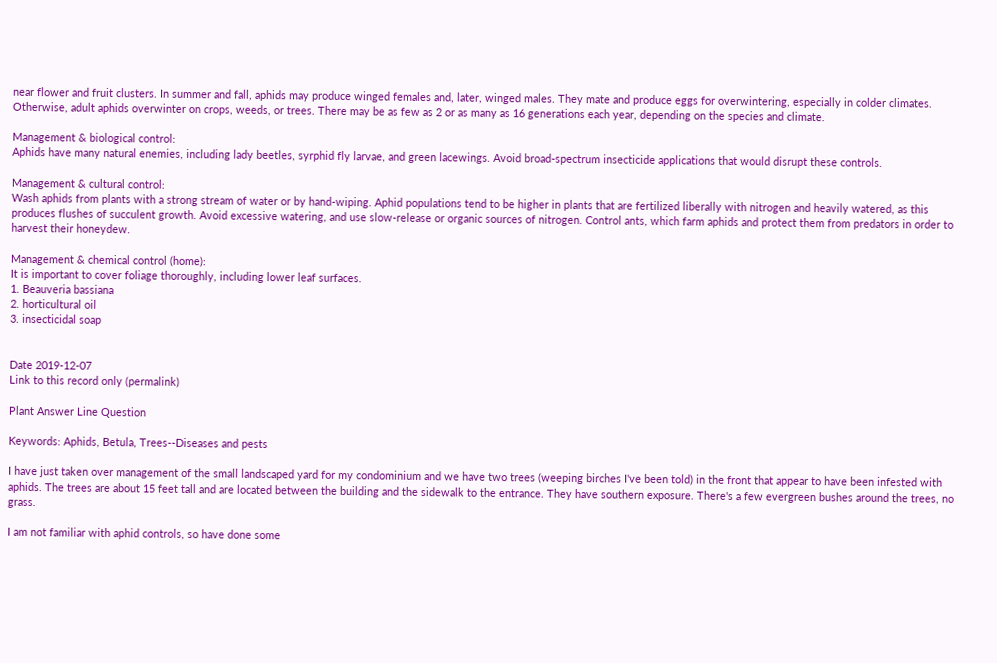near flower and fruit clusters. In summer and fall, aphids may produce winged females and, later, winged males. They mate and produce eggs for overwintering, especially in colder climates. Otherwise, adult aphids overwinter on crops, weeds, or trees. There may be as few as 2 or as many as 16 generations each year, depending on the species and climate.

Management & biological control:
Aphids have many natural enemies, including lady beetles, syrphid fly larvae, and green lacewings. Avoid broad-spectrum insecticide applications that would disrupt these controls.

Management & cultural control:
Wash aphids from plants with a strong stream of water or by hand-wiping. Aphid populations tend to be higher in plants that are fertilized liberally with nitrogen and heavily watered, as this produces flushes of succulent growth. Avoid excessive watering, and use slow-release or organic sources of nitrogen. Control ants, which farm aphids and protect them from predators in order to harvest their honeydew.

Management & chemical control (home):
It is important to cover foliage thoroughly, including lower leaf surfaces.
1. Beauveria bassiana
2. horticultural oil
3. insecticidal soap


Date 2019-12-07
Link to this record only (permalink)

Plant Answer Line Question

Keywords: Aphids, Betula, Trees--Diseases and pests

I have just taken over management of the small landscaped yard for my condominium and we have two trees (weeping birches I've been told) in the front that appear to have been infested with aphids. The trees are about 15 feet tall and are located between the building and the sidewalk to the entrance. They have southern exposure. There's a few evergreen bushes around the trees, no grass.

I am not familiar with aphid controls, so have done some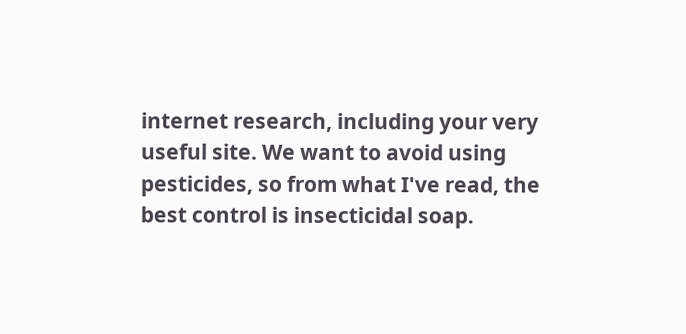internet research, including your very useful site. We want to avoid using pesticides, so from what I've read, the best control is insecticidal soap.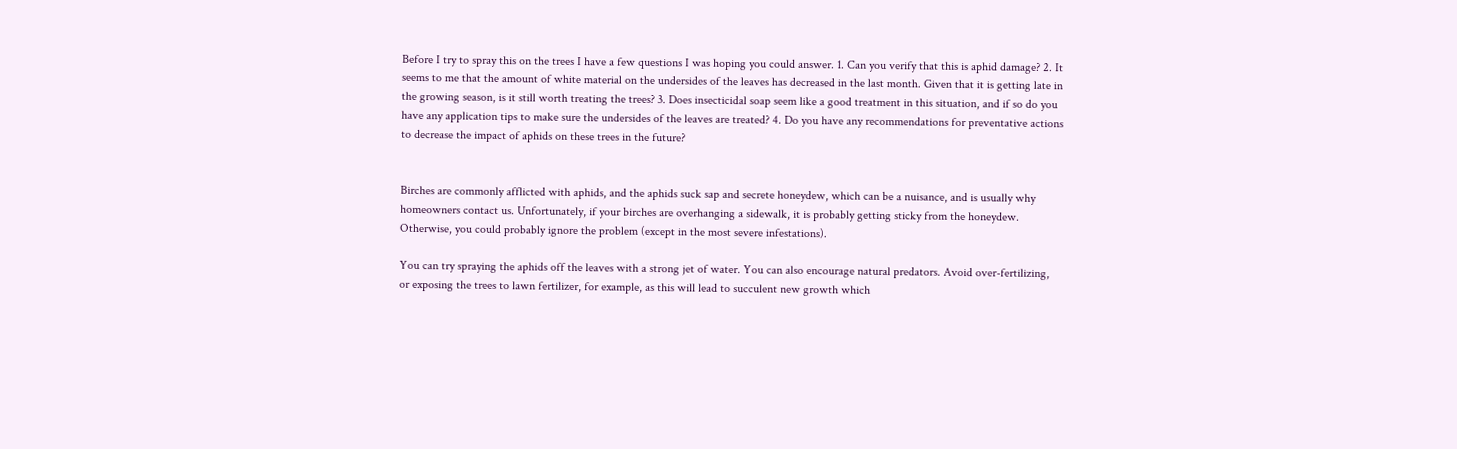Before I try to spray this on the trees I have a few questions I was hoping you could answer. 1. Can you verify that this is aphid damage? 2. It seems to me that the amount of white material on the undersides of the leaves has decreased in the last month. Given that it is getting late in the growing season, is it still worth treating the trees? 3. Does insecticidal soap seem like a good treatment in this situation, and if so do you have any application tips to make sure the undersides of the leaves are treated? 4. Do you have any recommendations for preventative actions to decrease the impact of aphids on these trees in the future?


Birches are commonly afflicted with aphids, and the aphids suck sap and secrete honeydew, which can be a nuisance, and is usually why homeowners contact us. Unfortunately, if your birches are overhanging a sidewalk, it is probably getting sticky from the honeydew. Otherwise, you could probably ignore the problem (except in the most severe infestations).

You can try spraying the aphids off the leaves with a strong jet of water. You can also encourage natural predators. Avoid over-fertilizing, or exposing the trees to lawn fertilizer, for example, as this will lead to succulent new growth which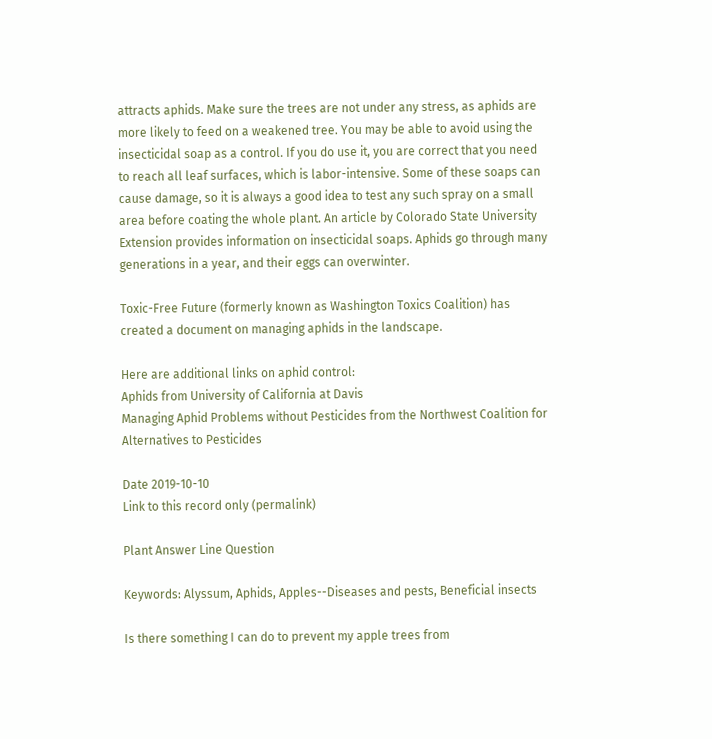attracts aphids. Make sure the trees are not under any stress, as aphids are more likely to feed on a weakened tree. You may be able to avoid using the insecticidal soap as a control. If you do use it, you are correct that you need to reach all leaf surfaces, which is labor-intensive. Some of these soaps can cause damage, so it is always a good idea to test any such spray on a small area before coating the whole plant. An article by Colorado State University Extension provides information on insecticidal soaps. Aphids go through many generations in a year, and their eggs can overwinter.

Toxic-Free Future (formerly known as Washington Toxics Coalition) has created a document on managing aphids in the landscape.

Here are additional links on aphid control:
Aphids from University of California at Davis
Managing Aphid Problems without Pesticides from the Northwest Coalition for Alternatives to Pesticides

Date 2019-10-10
Link to this record only (permalink)

Plant Answer Line Question

Keywords: Alyssum, Aphids, Apples--Diseases and pests, Beneficial insects

Is there something I can do to prevent my apple trees from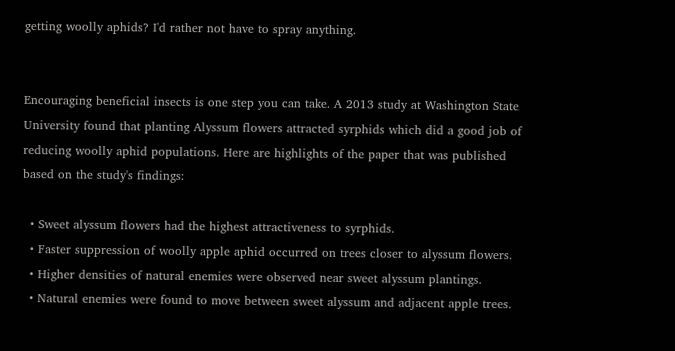getting woolly aphids? I'd rather not have to spray anything.


Encouraging beneficial insects is one step you can take. A 2013 study at Washington State University found that planting Alyssum flowers attracted syrphids which did a good job of reducing woolly aphid populations. Here are highlights of the paper that was published based on the study's findings:

  • Sweet alyssum flowers had the highest attractiveness to syrphids.
  • Faster suppression of woolly apple aphid occurred on trees closer to alyssum flowers.
  • Higher densities of natural enemies were observed near sweet alyssum plantings.
  • Natural enemies were found to move between sweet alyssum and adjacent apple trees.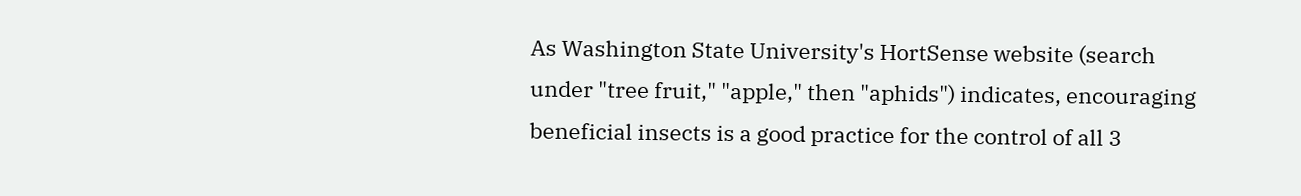As Washington State University's HortSense website (search under "tree fruit," "apple," then "aphids") indicates, encouraging beneficial insects is a good practice for the control of all 3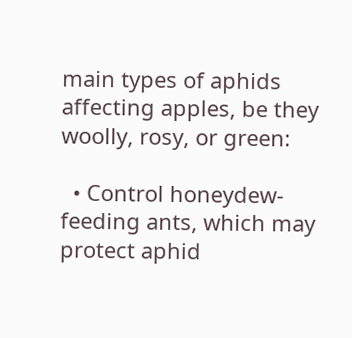main types of aphids affecting apples, be they woolly, rosy, or green:

  • Control honeydew-feeding ants, which may protect aphid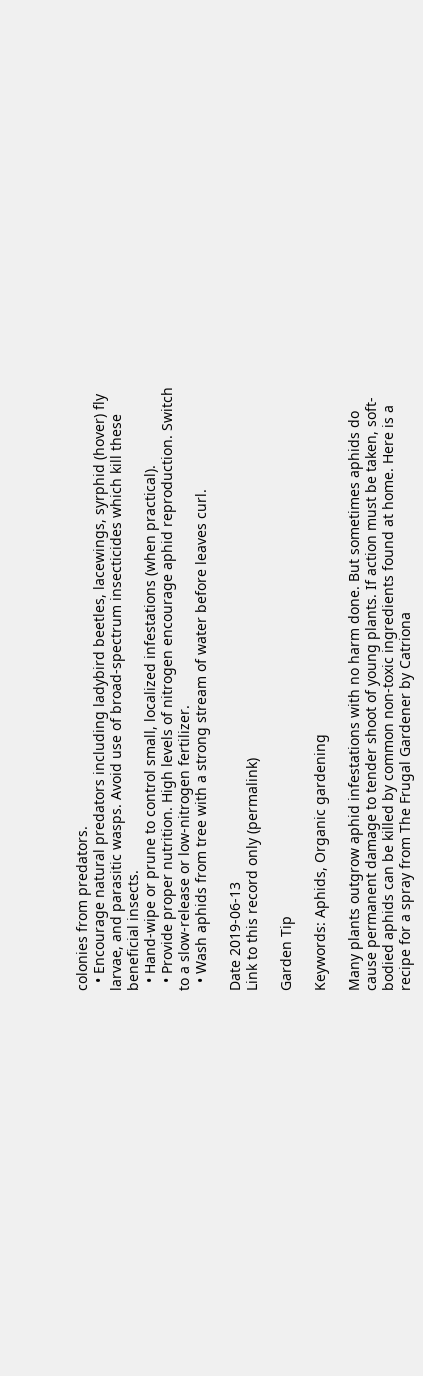colonies from predators.
  • Encourage natural predators including ladybird beetles, lacewings, syrphid (hover) fly larvae, and parasitic wasps. Avoid use of broad-spectrum insecticides which kill these beneficial insects.
  • Hand-wipe or prune to control small, localized infestations (when practical).
  • Provide proper nutrition. High levels of nitrogen encourage aphid reproduction. Switch to a slow-release or low-nitrogen fertilizer.
  • Wash aphids from tree with a strong stream of water before leaves curl.

Date 2019-06-13
Link to this record only (permalink)

Garden Tip

Keywords: Aphids, Organic gardening

Many plants outgrow aphid infestations with no harm done. But sometimes aphids do cause permanent damage to tender shoot of young plants. If action must be taken, soft-bodied aphids can be killed by common non-toxic ingredients found at home. Here is a recipe for a spray from The Frugal Gardener by Catriona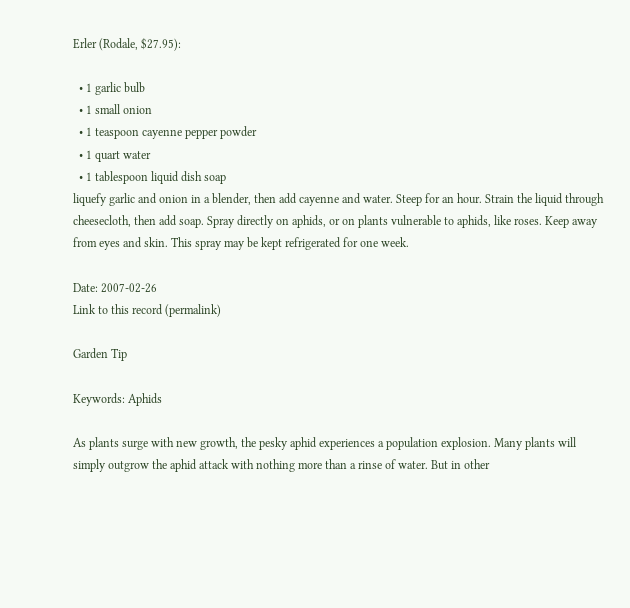Erler (Rodale, $27.95):

  • 1 garlic bulb
  • 1 small onion
  • 1 teaspoon cayenne pepper powder
  • 1 quart water
  • 1 tablespoon liquid dish soap
liquefy garlic and onion in a blender, then add cayenne and water. Steep for an hour. Strain the liquid through cheesecloth, then add soap. Spray directly on aphids, or on plants vulnerable to aphids, like roses. Keep away from eyes and skin. This spray may be kept refrigerated for one week.

Date: 2007-02-26
Link to this record (permalink)

Garden Tip

Keywords: Aphids

As plants surge with new growth, the pesky aphid experiences a population explosion. Many plants will simply outgrow the aphid attack with nothing more than a rinse of water. But in other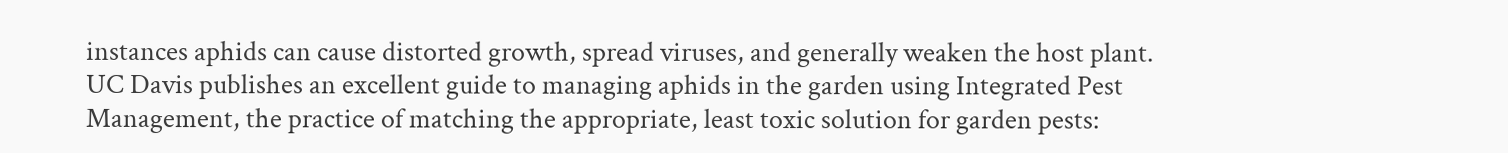instances aphids can cause distorted growth, spread viruses, and generally weaken the host plant. UC Davis publishes an excellent guide to managing aphids in the garden using Integrated Pest Management, the practice of matching the appropriate, least toxic solution for garden pests: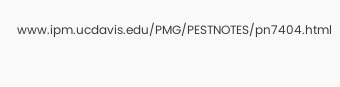www.ipm.ucdavis.edu/PMG/PESTNOTES/pn7404.html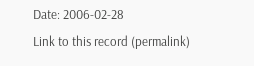Date: 2006-02-28
Link to this record (permalink)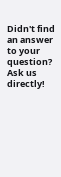Didn't find an answer to your question? Ask us directly!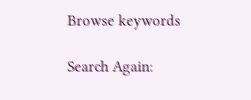Browse keywords

Search Again: